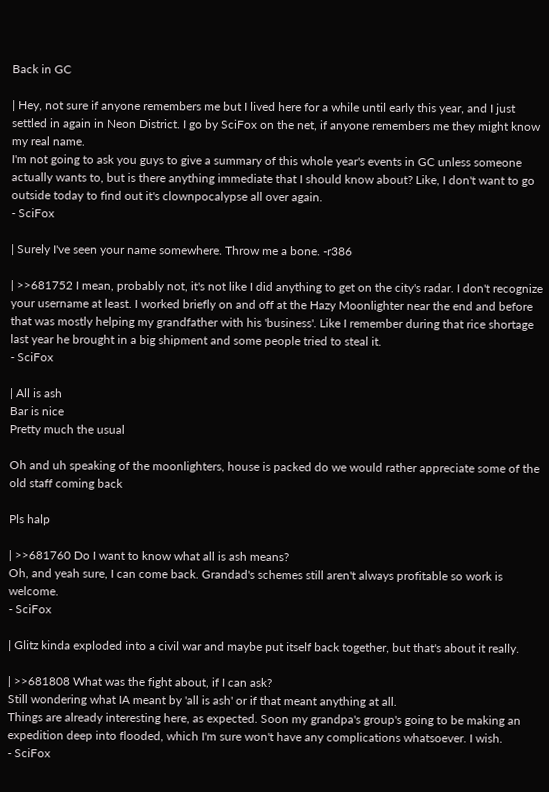Back in GC

| Hey, not sure if anyone remembers me but I lived here for a while until early this year, and I just settled in again in Neon District. I go by SciFox on the net, if anyone remembers me they might know my real name.
I'm not going to ask you guys to give a summary of this whole year's events in GC unless someone actually wants to, but is there anything immediate that I should know about? Like, I don't want to go outside today to find out it's clownpocalypse all over again.
- SciFox

| Surely I've seen your name somewhere. Throw me a bone. -r386

| >>681752 I mean, probably not, it's not like I did anything to get on the city's radar. I don't recognize your username at least. I worked briefly on and off at the Hazy Moonlighter near the end and before that was mostly helping my grandfather with his 'business'. Like I remember during that rice shortage last year he brought in a big shipment and some people tried to steal it.
- SciFox

| All is ash
Bar is nice
Pretty much the usual

Oh and uh speaking of the moonlighters, house is packed do we would rather appreciate some of the old staff coming back

Pls halp

| >>681760 Do I want to know what all is ash means?
Oh, and yeah sure, I can come back. Grandad's schemes still aren't always profitable so work is welcome.
- SciFox

| Glitz kinda exploded into a civil war and maybe put itself back together, but that's about it really.

| >>681808 What was the fight about, if I can ask?
Still wondering what IA meant by 'all is ash' or if that meant anything at all.
Things are already interesting here, as expected. Soon my grandpa's group's going to be making an expedition deep into flooded, which I'm sure won't have any complications whatsoever. I wish.
- SciFox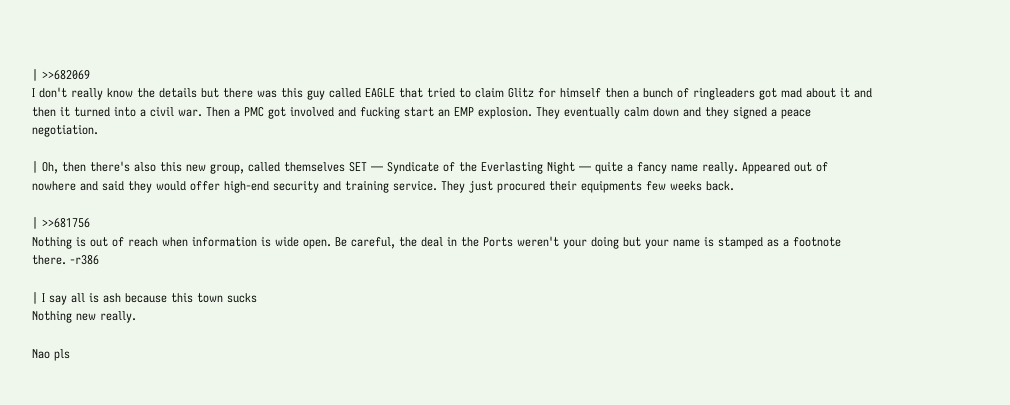| >>682069
I don't really know the details but there was this guy called EAGLE that tried to claim Glitz for himself then a bunch of ringleaders got mad about it and then it turned into a civil war. Then a PMC got involved and fucking start an EMP explosion. They eventually calm down and they signed a peace negotiation.

| Oh, then there's also this new group, called themselves SET — Syndicate of the Everlasting Night — quite a fancy name really. Appeared out of nowhere and said they would offer high-end security and training service. They just procured their equipments few weeks back.

| >>681756
Nothing is out of reach when information is wide open. Be careful, the deal in the Ports weren't your doing but your name is stamped as a footnote there. -r386

| I say all is ash because this town sucks
Nothing new really.

Nao pls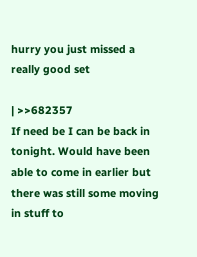hurry you just missed a really good set

| >>682357
If need be I can be back in tonight. Would have been able to come in earlier but there was still some moving in stuff to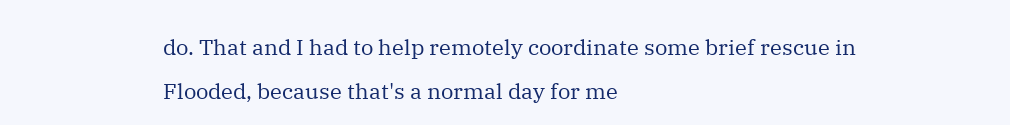do. That and I had to help remotely coordinate some brief rescue in Flooded, because that's a normal day for me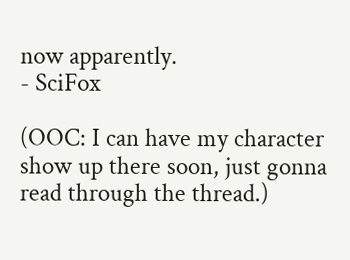now apparently.
- SciFox

(OOC: I can have my character show up there soon, just gonna read through the thread.)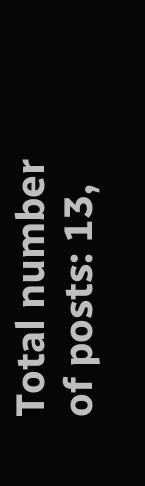Total number of posts: 13,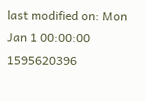last modified on: Mon Jan 1 00:00:00 1595620396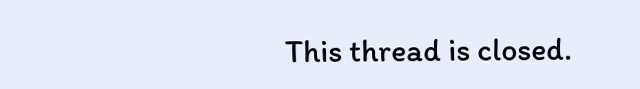This thread is closed.